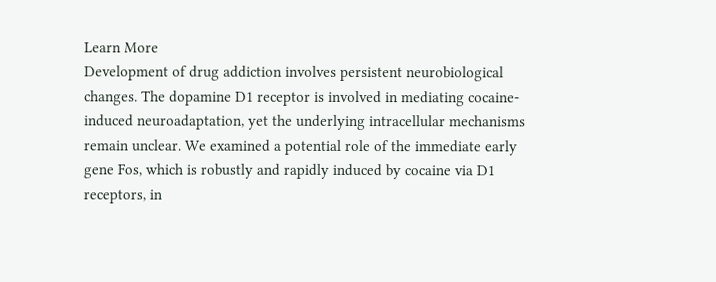Learn More
Development of drug addiction involves persistent neurobiological changes. The dopamine D1 receptor is involved in mediating cocaine-induced neuroadaptation, yet the underlying intracellular mechanisms remain unclear. We examined a potential role of the immediate early gene Fos, which is robustly and rapidly induced by cocaine via D1 receptors, in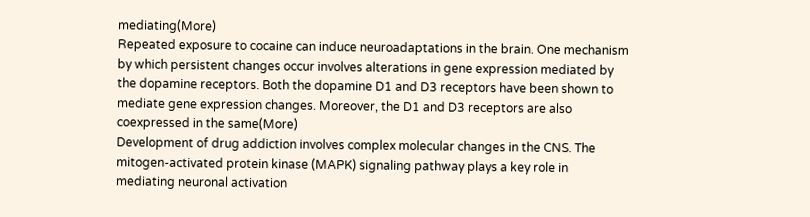mediating(More)
Repeated exposure to cocaine can induce neuroadaptations in the brain. One mechanism by which persistent changes occur involves alterations in gene expression mediated by the dopamine receptors. Both the dopamine D1 and D3 receptors have been shown to mediate gene expression changes. Moreover, the D1 and D3 receptors are also coexpressed in the same(More)
Development of drug addiction involves complex molecular changes in the CNS. The mitogen-activated protein kinase (MAPK) signaling pathway plays a key role in mediating neuronal activation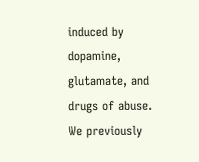induced by dopamine, glutamate, and drugs of abuse. We previously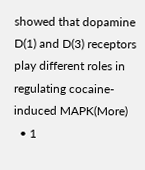showed that dopamine D(1) and D(3) receptors play different roles in regulating cocaine-induced MAPK(More)
  • 1